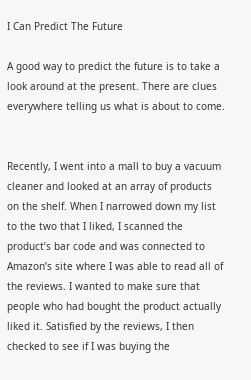I Can Predict The Future

A good way to predict the future is to take a look around at the present. There are clues everywhere telling us what is about to come.


Recently, I went into a mall to buy a vacuum cleaner and looked at an array of products on the shelf. When I narrowed down my list to the two that I liked, I scanned the product’s bar code and was connected to Amazon’s site where I was able to read all of the reviews. I wanted to make sure that people who had bought the product actually liked it. Satisfied by the reviews, I then checked to see if I was buying the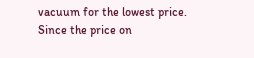vacuum for the lowest price. Since the price on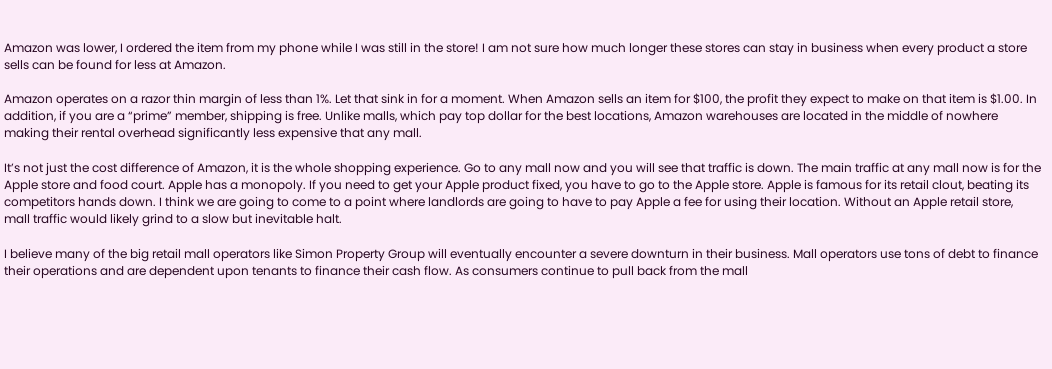Amazon was lower, I ordered the item from my phone while I was still in the store! I am not sure how much longer these stores can stay in business when every product a store sells can be found for less at Amazon.

Amazon operates on a razor thin margin of less than 1%. Let that sink in for a moment. When Amazon sells an item for $100, the profit they expect to make on that item is $1.00. In addition, if you are a “prime” member, shipping is free. Unlike malls, which pay top dollar for the best locations, Amazon warehouses are located in the middle of nowhere making their rental overhead significantly less expensive that any mall.

It’s not just the cost difference of Amazon, it is the whole shopping experience. Go to any mall now and you will see that traffic is down. The main traffic at any mall now is for the Apple store and food court. Apple has a monopoly. If you need to get your Apple product fixed, you have to go to the Apple store. Apple is famous for its retail clout, beating its competitors hands down. I think we are going to come to a point where landlords are going to have to pay Apple a fee for using their location. Without an Apple retail store, mall traffic would likely grind to a slow but inevitable halt.

I believe many of the big retail mall operators like Simon Property Group will eventually encounter a severe downturn in their business. Mall operators use tons of debt to finance their operations and are dependent upon tenants to finance their cash flow. As consumers continue to pull back from the mall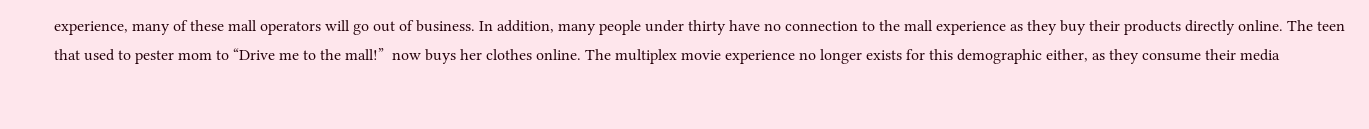experience, many of these mall operators will go out of business. In addition, many people under thirty have no connection to the mall experience as they buy their products directly online. The teen that used to pester mom to “Drive me to the mall!”  now buys her clothes online. The multiplex movie experience no longer exists for this demographic either, as they consume their media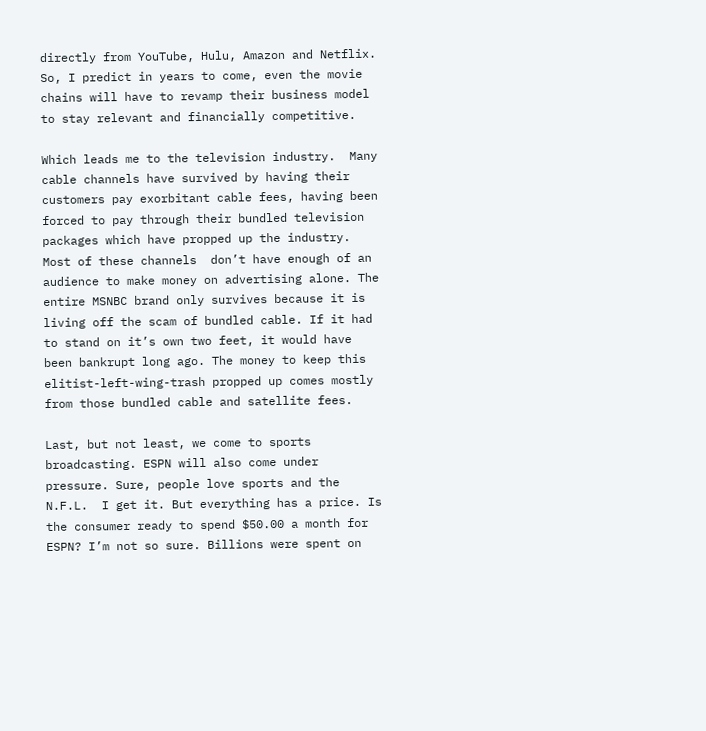directly from YouTube, Hulu, Amazon and Netflix. So, I predict in years to come, even the movie chains will have to revamp their business model to stay relevant and financially competitive.

Which leads me to the television industry.  Many cable channels have survived by having their customers pay exorbitant cable fees, having been  forced to pay through their bundled television packages which have propped up the industry. Most of these channels  don’t have enough of an audience to make money on advertising alone. The entire MSNBC brand only survives because it is living off the scam of bundled cable. If it had to stand on it’s own two feet, it would have been bankrupt long ago. The money to keep this elitist-left-wing-trash propped up comes mostly from those bundled cable and satellite fees.

Last, but not least, we come to sports broadcasting. ESPN will also come under pressure. Sure, people love sports and the N.F.L.  I get it. But everything has a price. Is the consumer ready to spend $50.00 a month for ESPN? I’m not so sure. Billions were spent on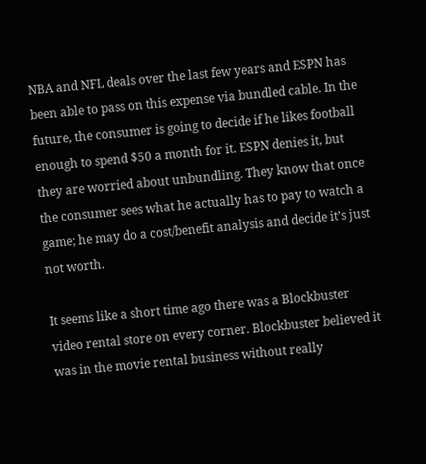NBA and NFL deals over the last few years and ESPN has been able to pass on this expense via bundled cable. In the future, the consumer is going to decide if he likes football enough to spend $50 a month for it. ESPN denies it, but they are worried about unbundling. They know that once the consumer sees what he actually has to pay to watch a game; he may do a cost/benefit analysis and decide it’s just not worth.

It seems like a short time ago there was a Blockbuster video rental store on every corner. Blockbuster believed it was in the movie rental business without really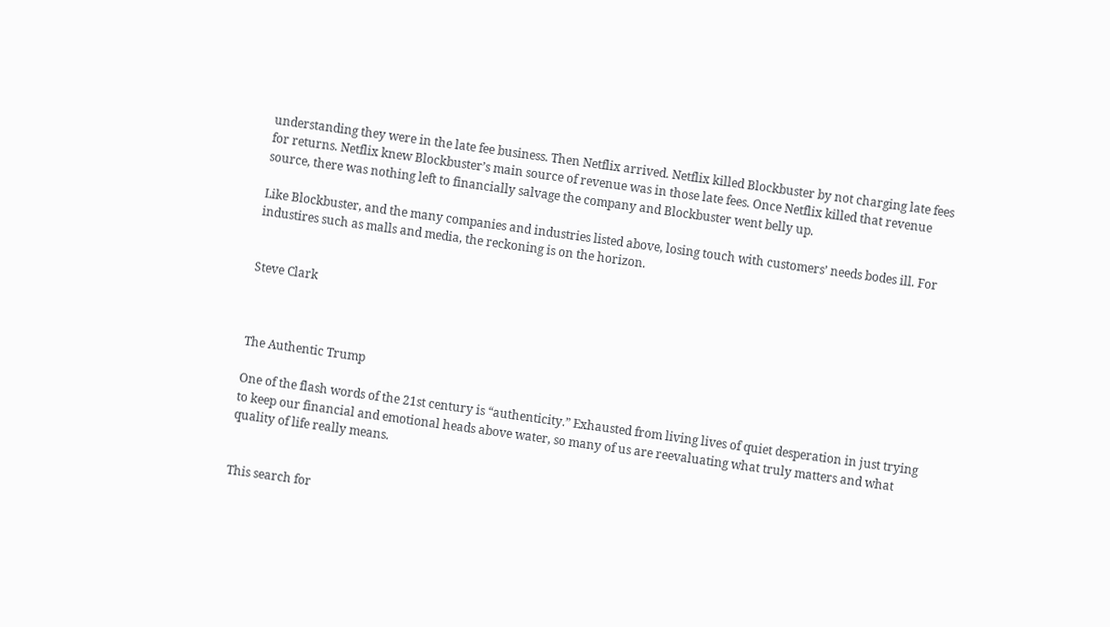understanding they were in the late fee business. Then Netflix arrived. Netflix killed Blockbuster by not charging late fees for returns. Netflix knew Blockbuster’s main source of revenue was in those late fees. Once Netflix killed that revenue source, there was nothing left to financially salvage the company and Blockbuster went belly up.

Like Blockbuster, and the many companies and industries listed above, losing touch with customers’ needs bodes ill. For industires such as malls and media, the reckoning is on the horizon.


Steve Clark



The Authentic Trump

One of the flash words of the 21st century is “authenticity.” Exhausted from living lives of quiet desperation in just trying to keep our financial and emotional heads above water, so many of us are reevaluating what truly matters and what quality of life really means.


This search for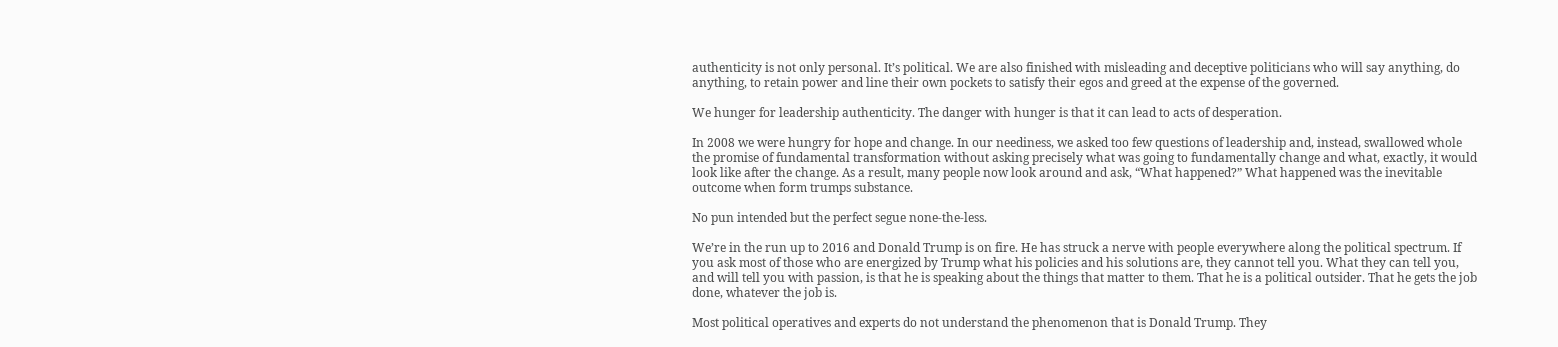authenticity is not only personal. It’s political. We are also finished with misleading and deceptive politicians who will say anything, do anything, to retain power and line their own pockets to satisfy their egos and greed at the expense of the governed.

We hunger for leadership authenticity. The danger with hunger is that it can lead to acts of desperation.

In 2008 we were hungry for hope and change. In our neediness, we asked too few questions of leadership and, instead, swallowed whole the promise of fundamental transformation without asking precisely what was going to fundamentally change and what, exactly, it would look like after the change. As a result, many people now look around and ask, “What happened?” What happened was the inevitable outcome when form trumps substance.

No pun intended but the perfect segue none-the-less.

We’re in the run up to 2016 and Donald Trump is on fire. He has struck a nerve with people everywhere along the political spectrum. If you ask most of those who are energized by Trump what his policies and his solutions are, they cannot tell you. What they can tell you, and will tell you with passion, is that he is speaking about the things that matter to them. That he is a political outsider. That he gets the job done, whatever the job is.

Most political operatives and experts do not understand the phenomenon that is Donald Trump. They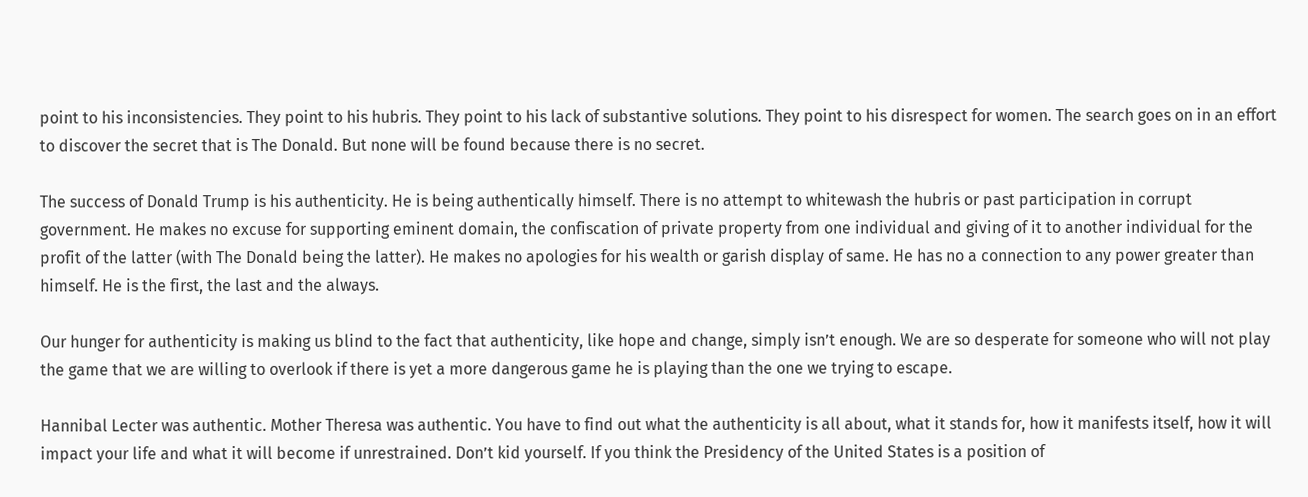point to his inconsistencies. They point to his hubris. They point to his lack of substantive solutions. They point to his disrespect for women. The search goes on in an effort to discover the secret that is The Donald. But none will be found because there is no secret.

The success of Donald Trump is his authenticity. He is being authentically himself. There is no attempt to whitewash the hubris or past participation in corrupt government. He makes no excuse for supporting eminent domain, the confiscation of private property from one individual and giving of it to another individual for the profit of the latter (with The Donald being the latter). He makes no apologies for his wealth or garish display of same. He has no a connection to any power greater than himself. He is the first, the last and the always.

Our hunger for authenticity is making us blind to the fact that authenticity, like hope and change, simply isn’t enough. We are so desperate for someone who will not play the game that we are willing to overlook if there is yet a more dangerous game he is playing than the one we trying to escape.

Hannibal Lecter was authentic. Mother Theresa was authentic. You have to find out what the authenticity is all about, what it stands for, how it manifests itself, how it will impact your life and what it will become if unrestrained. Don’t kid yourself. If you think the Presidency of the United States is a position of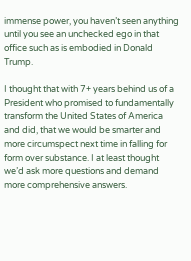immense power, you haven’t seen anything until you see an unchecked ego in that office such as is embodied in Donald Trump.

I thought that with 7+ years behind us of a President who promised to fundamentally transform the United States of America and did, that we would be smarter and more circumspect next time in falling for form over substance. I at least thought we’d ask more questions and demand more comprehensive answers.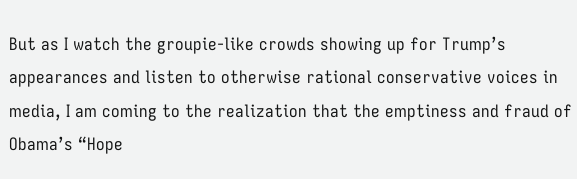But as I watch the groupie-like crowds showing up for Trump’s appearances and listen to otherwise rational conservative voices in media, I am coming to the realization that the emptiness and fraud of Obama’s “Hope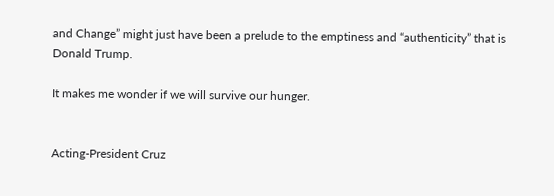and Change” might just have been a prelude to the emptiness and “authenticity” that is Donald Trump.

It makes me wonder if we will survive our hunger.


Acting-President Cruz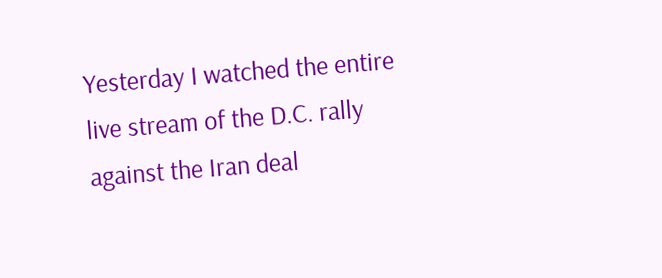Yesterday I watched the entire live stream of the D.C. rally against the Iran deal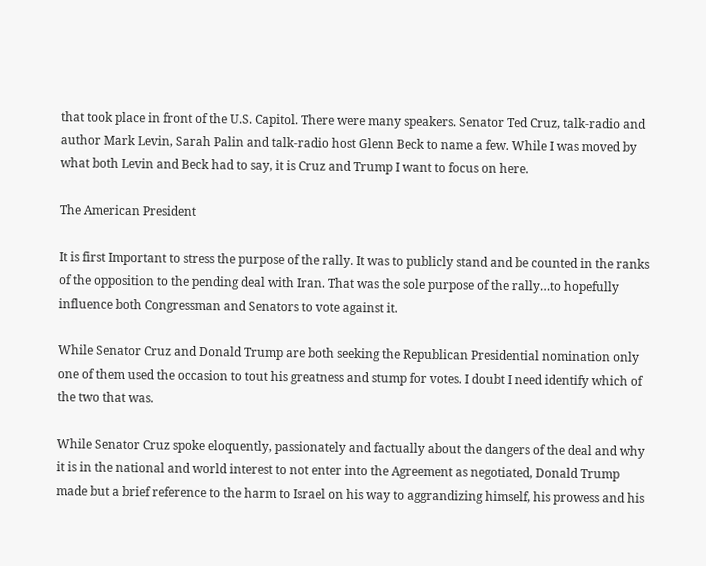that took place in front of the U.S. Capitol. There were many speakers. Senator Ted Cruz, talk-radio and author Mark Levin, Sarah Palin and talk-radio host Glenn Beck to name a few. While I was moved by what both Levin and Beck had to say, it is Cruz and Trump I want to focus on here.

The American President

It is first Important to stress the purpose of the rally. It was to publicly stand and be counted in the ranks of the opposition to the pending deal with Iran. That was the sole purpose of the rally…to hopefully influence both Congressman and Senators to vote against it.

While Senator Cruz and Donald Trump are both seeking the Republican Presidential nomination only one of them used the occasion to tout his greatness and stump for votes. I doubt I need identify which of the two that was.

While Senator Cruz spoke eloquently, passionately and factually about the dangers of the deal and why it is in the national and world interest to not enter into the Agreement as negotiated, Donald Trump made but a brief reference to the harm to Israel on his way to aggrandizing himself, his prowess and his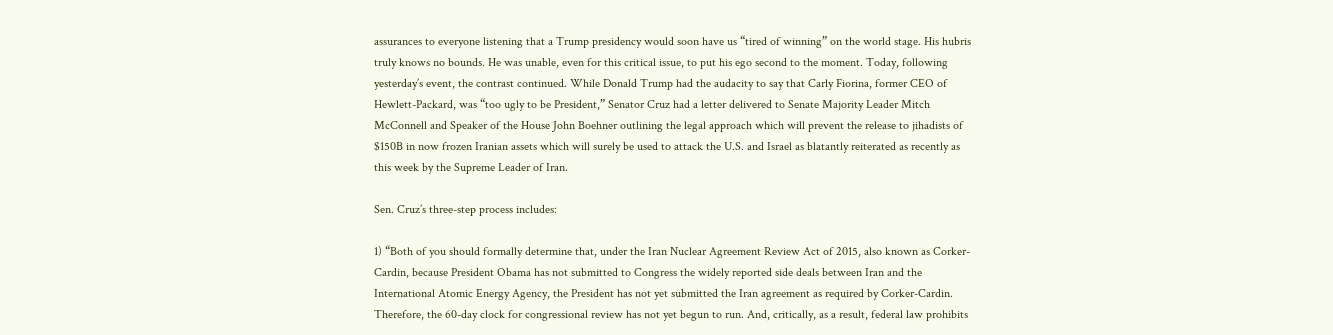assurances to everyone listening that a Trump presidency would soon have us “tired of winning” on the world stage. His hubris truly knows no bounds. He was unable, even for this critical issue, to put his ego second to the moment. Today, following yesterday’s event, the contrast continued. While Donald Trump had the audacity to say that Carly Fiorina, former CEO of Hewlett-Packard, was “too ugly to be President,” Senator Cruz had a letter delivered to Senate Majority Leader Mitch McConnell and Speaker of the House John Boehner outlining the legal approach which will prevent the release to jihadists of $150B in now frozen Iranian assets which will surely be used to attack the U.S. and Israel as blatantly reiterated as recently as this week by the Supreme Leader of Iran.

Sen. Cruz’s three-step process includes:

1) “Both of you should formally determine that, under the Iran Nuclear Agreement Review Act of 2015, also known as Corker-Cardin, because President Obama has not submitted to Congress the widely reported side deals between Iran and the International Atomic Energy Agency, the President has not yet submitted the Iran agreement as required by Corker-Cardin. Therefore, the 60-day clock for congressional review has not yet begun to run. And, critically, as a result, federal law prohibits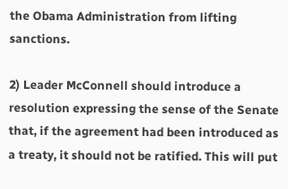the Obama Administration from lifting sanctions.

2) Leader McConnell should introduce a resolution expressing the sense of the Senate that, if the agreement had been introduced as a treaty, it should not be ratified. This will put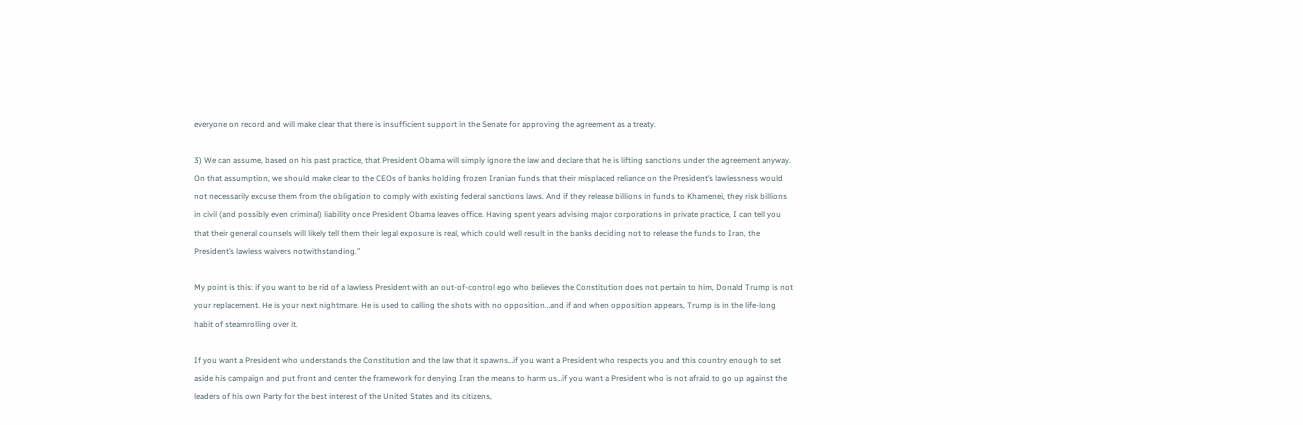everyone on record and will make clear that there is insufficient support in the Senate for approving the agreement as a treaty.

3) We can assume, based on his past practice, that President Obama will simply ignore the law and declare that he is lifting sanctions under the agreement anyway. On that assumption, we should make clear to the CEOs of banks holding frozen Iranian funds that their misplaced reliance on the President’s lawlessness would not necessarily excuse them from the obligation to comply with existing federal sanctions laws. And if they release billions in funds to Khamenei, they risk billions in civil (and possibly even criminal) liability once President Obama leaves office. Having spent years advising major corporations in private practice, I can tell you that their general counsels will likely tell them their legal exposure is real, which could well result in the banks deciding not to release the funds to Iran, the President’s lawless waivers notwithstanding.”

My point is this: if you want to be rid of a lawless President with an out-of-control ego who believes the Constitution does not pertain to him, Donald Trump is not your replacement. He is your next nightmare. He is used to calling the shots with no opposition…and if and when opposition appears, Trump is in the life-long habit of steamrolling over it.

If you want a President who understands the Constitution and the law that it spawns…if you want a President who respects you and this country enough to set aside his campaign and put front and center the framework for denying Iran the means to harm us…if you want a President who is not afraid to go up against the leaders of his own Party for the best interest of the United States and its citizens,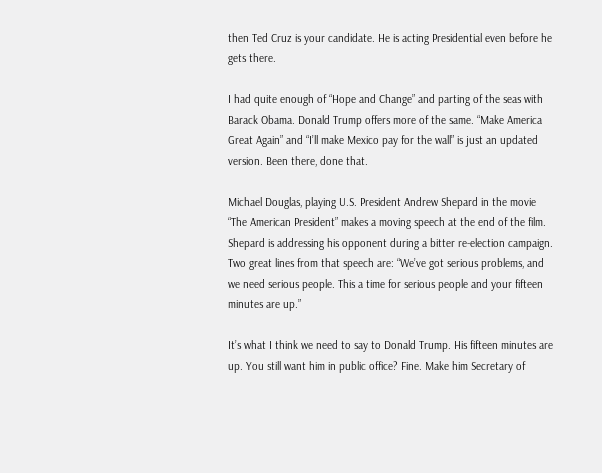then Ted Cruz is your candidate. He is acting Presidential even before he gets there.

I had quite enough of “Hope and Change” and parting of the seas with Barack Obama. Donald Trump offers more of the same. “Make America Great Again” and “I’ll make Mexico pay for the wall” is just an updated version. Been there, done that.

Michael Douglas, playing U.S. President Andrew Shepard in the movie “The American President” makes a moving speech at the end of the film. Shepard is addressing his opponent during a bitter re-election campaign. Two great lines from that speech are: “We’ve got serious problems, and we need serious people. This a time for serious people and your fifteen minutes are up.”

It’s what I think we need to say to Donald Trump. His fifteen minutes are up. You still want him in public office? Fine. Make him Secretary of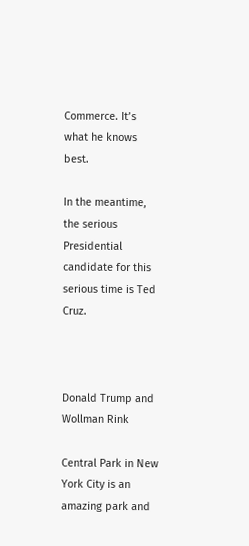Commerce. It’s what he knows best.

In the meantime, the serious Presidential candidate for this serious time is Ted Cruz.



Donald Trump and Wollman Rink

Central Park in New York City is an amazing park and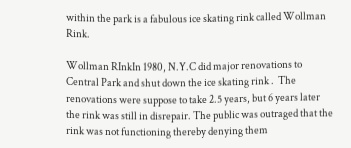within the park is a fabulous ice skating rink called Wollman Rink.

Wollman RInkIn 1980, N.Y.C did major renovations to Central Park and shut down the ice skating rink .  The renovations were suppose to take 2.5 years, but 6 years later the rink was still in disrepair. The public was outraged that the rink was not functioning thereby denying them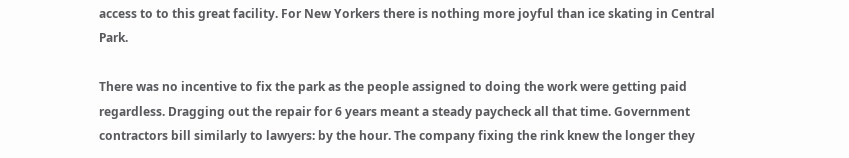access to to this great facility. For New Yorkers there is nothing more joyful than ice skating in Central Park.

There was no incentive to fix the park as the people assigned to doing the work were getting paid regardless. Dragging out the repair for 6 years meant a steady paycheck all that time. Government contractors bill similarly to lawyers: by the hour. The company fixing the rink knew the longer they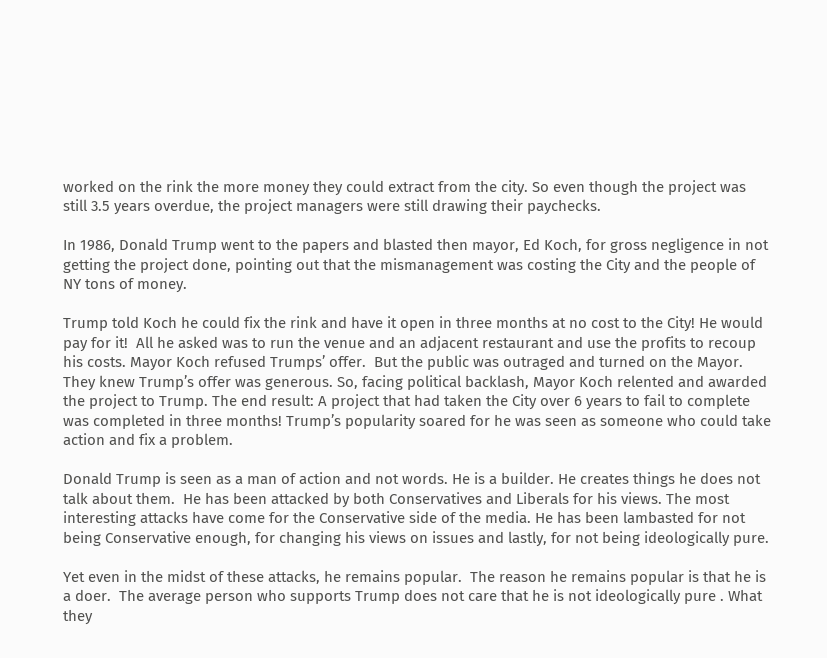worked on the rink the more money they could extract from the city. So even though the project was still 3.5 years overdue, the project managers were still drawing their paychecks.

In 1986, Donald Trump went to the papers and blasted then mayor, Ed Koch, for gross negligence in not getting the project done, pointing out that the mismanagement was costing the City and the people of NY tons of money.

Trump told Koch he could fix the rink and have it open in three months at no cost to the City! He would pay for it!  All he asked was to run the venue and an adjacent restaurant and use the profits to recoup his costs. Mayor Koch refused Trumps’ offer.  But the public was outraged and turned on the Mayor. They knew Trump’s offer was generous. So, facing political backlash, Mayor Koch relented and awarded the project to Trump. The end result: A project that had taken the City over 6 years to fail to complete was completed in three months! Trump’s popularity soared for he was seen as someone who could take action and fix a problem.

Donald Trump is seen as a man of action and not words. He is a builder. He creates things he does not talk about them.  He has been attacked by both Conservatives and Liberals for his views. The most interesting attacks have come for the Conservative side of the media. He has been lambasted for not being Conservative enough, for changing his views on issues and lastly, for not being ideologically pure.

Yet even in the midst of these attacks, he remains popular.  The reason he remains popular is that he is a doer.  The average person who supports Trump does not care that he is not ideologically pure . What they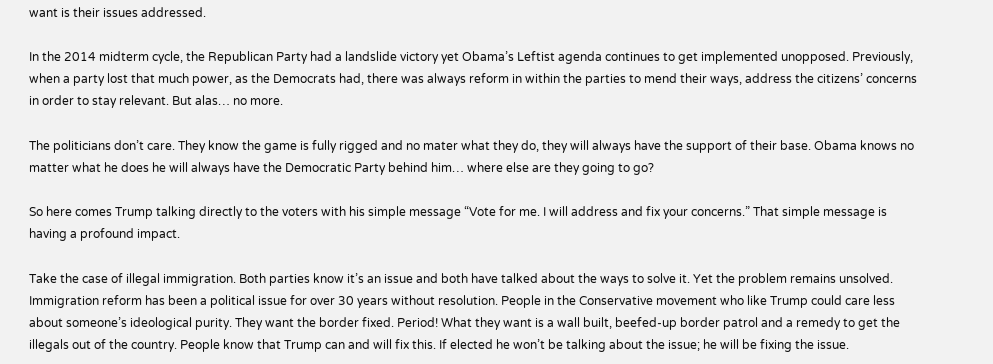want is their issues addressed.

In the 2014 midterm cycle, the Republican Party had a landslide victory yet Obama’s Leftist agenda continues to get implemented unopposed. Previously, when a party lost that much power, as the Democrats had, there was always reform in within the parties to mend their ways, address the citizens’ concerns in order to stay relevant. But alas… no more.

The politicians don’t care. They know the game is fully rigged and no mater what they do, they will always have the support of their base. Obama knows no matter what he does he will always have the Democratic Party behind him… where else are they going to go?

So here comes Trump talking directly to the voters with his simple message “Vote for me. I will address and fix your concerns.” That simple message is having a profound impact.

Take the case of illegal immigration. Both parties know it’s an issue and both have talked about the ways to solve it. Yet the problem remains unsolved. Immigration reform has been a political issue for over 30 years without resolution. People in the Conservative movement who like Trump could care less about someone’s ideological purity. They want the border fixed. Period! What they want is a wall built, beefed-up border patrol and a remedy to get the illegals out of the country. People know that Trump can and will fix this. If elected he won’t be talking about the issue; he will be fixing the issue.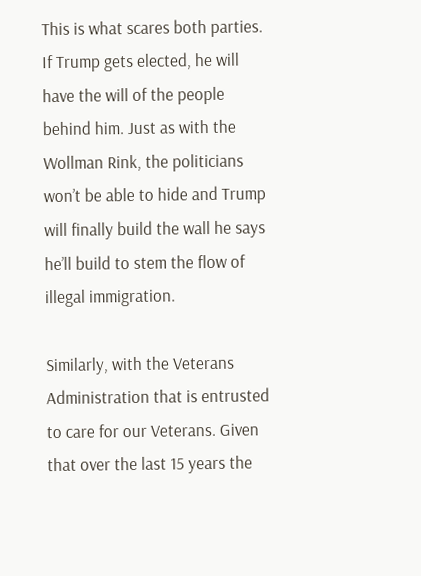This is what scares both parties. If Trump gets elected, he will have the will of the people behind him. Just as with the Wollman Rink, the politicians won’t be able to hide and Trump will finally build the wall he says he’ll build to stem the flow of illegal immigration.

Similarly, with the Veterans Administration that is entrusted to care for our Veterans. Given that over the last 15 years the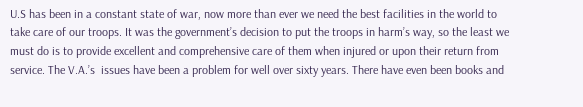U.S has been in a constant state of war, now more than ever we need the best facilities in the world to take care of our troops. It was the government’s decision to put the troops in harm’s way, so the least we must do is to provide excellent and comprehensive care of them when injured or upon their return from service. The V.A.’s  issues have been a problem for well over sixty years. There have even been books and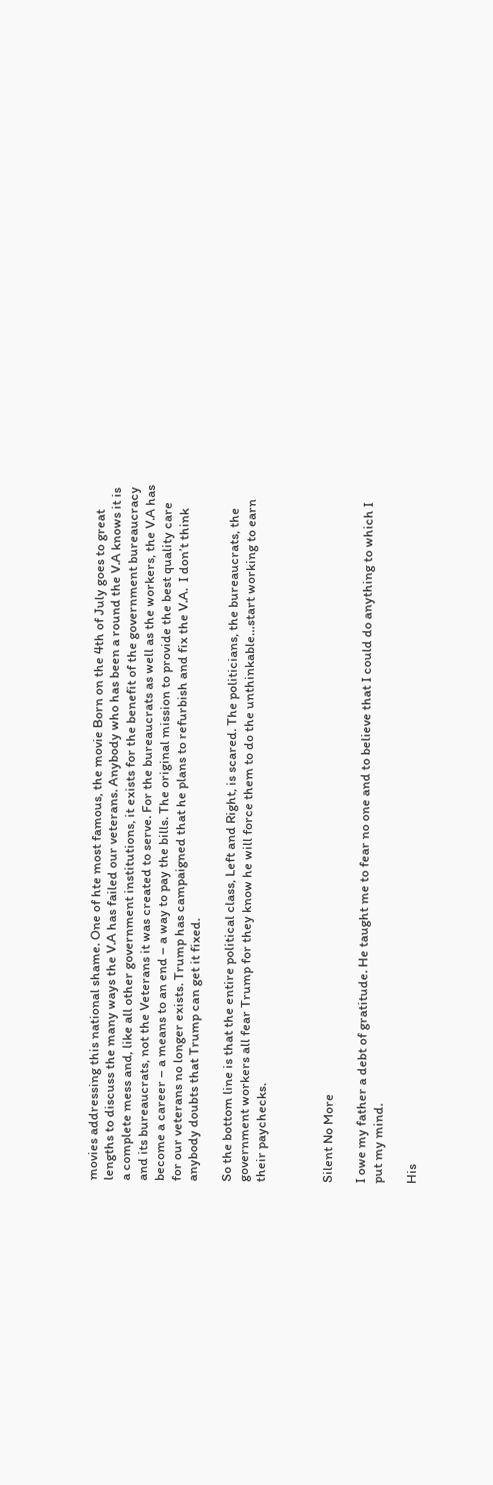movies addressing this national shame. One of hte most famous, the movie Born on the 4th of July goes to great lengths to discuss the many ways the V.A has failed our veterans. Anybody who has been a round the V.A knows it is a complete mess and, like all other government institutions, it exists for the benefit of the government bureaucracy and its bureaucrats, not the Veterans it was created to serve. For the bureaucrats as well as the workers, the V.A has become a career – a means to an end – a way to pay the bills. The original mission to provide the best quality care for our veterans no longer exists. Trump has campaigned that he plans to refurbish and fix the V.A.  I don’t think anybody doubts that Trump can get it fixed.

So the bottom line is that the entire political class, Left and Right, is scared. The politicians, the bureaucrats, the government workers all fear Trump for they know he will force them to do the unthinkable…start working to earn their paychecks.



Silent No More

I owe my father a debt of gratitude. He taught me to fear no one and to believe that I could do anything to which I put my mind.

His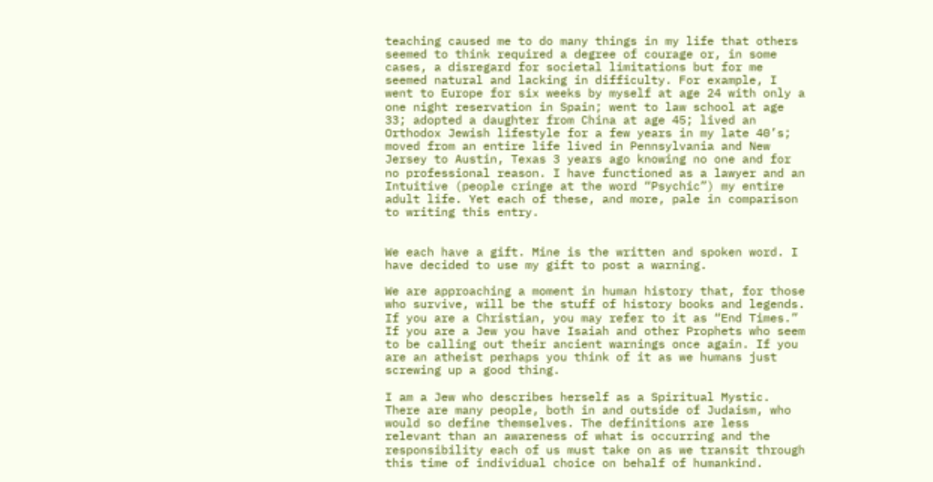teaching caused me to do many things in my life that others seemed to think required a degree of courage or, in some cases, a disregard for societal limitations but for me seemed natural and lacking in difficulty. For example, I went to Europe for six weeks by myself at age 24 with only a one night reservation in Spain; went to law school at age 33; adopted a daughter from China at age 45; lived an Orthodox Jewish lifestyle for a few years in my late 40’s; moved from an entire life lived in Pennsylvania and New Jersey to Austin, Texas 3 years ago knowing no one and for no professional reason. I have functioned as a lawyer and an Intuitive (people cringe at the word “Psychic”) my entire adult life. Yet each of these, and more, pale in comparison to writing this entry.


We each have a gift. Mine is the written and spoken word. I have decided to use my gift to post a warning.

We are approaching a moment in human history that, for those who survive, will be the stuff of history books and legends. If you are a Christian, you may refer to it as “End Times.” If you are a Jew you have Isaiah and other Prophets who seem to be calling out their ancient warnings once again. If you are an atheist perhaps you think of it as we humans just screwing up a good thing.

I am a Jew who describes herself as a Spiritual Mystic. There are many people, both in and outside of Judaism, who would so define themselves. The definitions are less relevant than an awareness of what is occurring and the responsibility each of us must take on as we transit through this time of individual choice on behalf of humankind.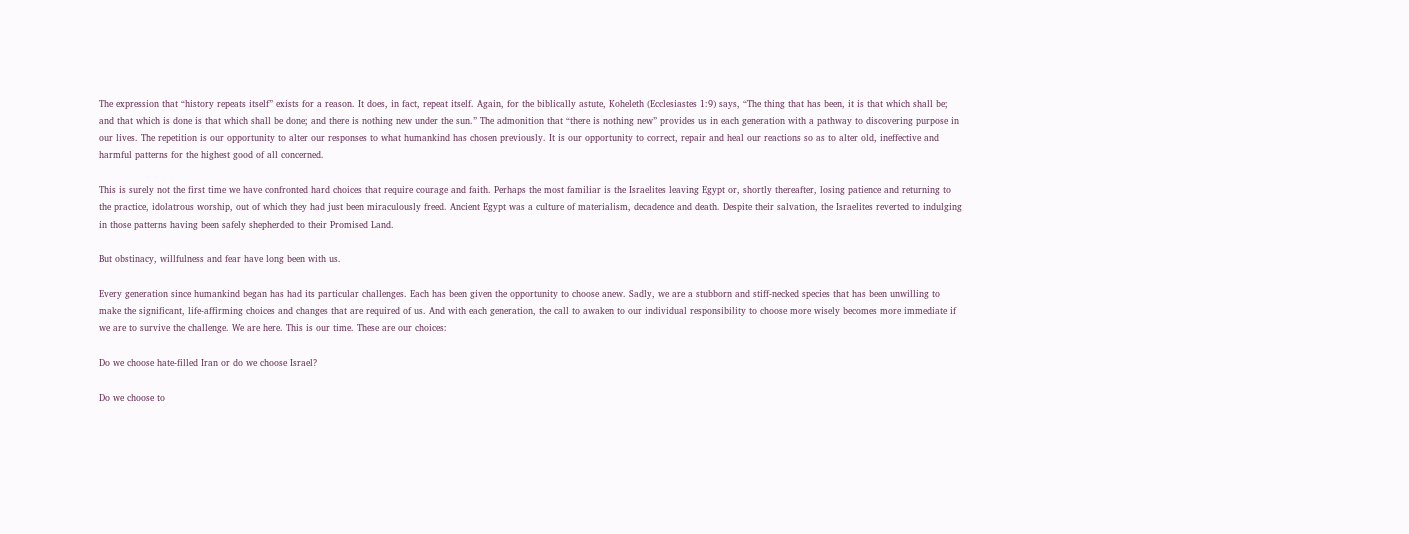The expression that “history repeats itself” exists for a reason. It does, in fact, repeat itself. Again, for the biblically astute, Koheleth (Ecclesiastes 1:9) says, “The thing that has been, it is that which shall be; and that which is done is that which shall be done; and there is nothing new under the sun.” The admonition that “there is nothing new” provides us in each generation with a pathway to discovering purpose in our lives. The repetition is our opportunity to alter our responses to what humankind has chosen previously. It is our opportunity to correct, repair and heal our reactions so as to alter old, ineffective and harmful patterns for the highest good of all concerned.

This is surely not the first time we have confronted hard choices that require courage and faith. Perhaps the most familiar is the Israelites leaving Egypt or, shortly thereafter, losing patience and returning to the practice, idolatrous worship, out of which they had just been miraculously freed. Ancient Egypt was a culture of materialism, decadence and death. Despite their salvation, the Israelites reverted to indulging in those patterns having been safely shepherded to their Promised Land.

But obstinacy, willfulness and fear have long been with us.

Every generation since humankind began has had its particular challenges. Each has been given the opportunity to choose anew. Sadly, we are a stubborn and stiff-necked species that has been unwilling to make the significant, life-affirming choices and changes that are required of us. And with each generation, the call to awaken to our individual responsibility to choose more wisely becomes more immediate if we are to survive the challenge. We are here. This is our time. These are our choices:

Do we choose hate-filled Iran or do we choose Israel?

Do we choose to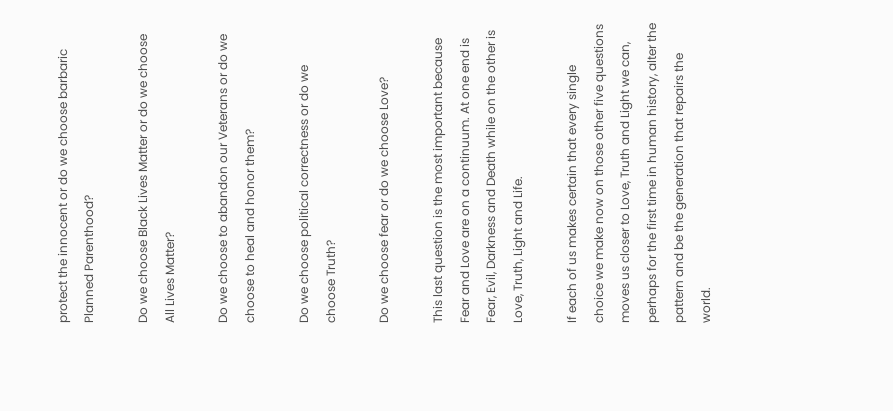protect the innocent or do we choose barbaric Planned Parenthood?

Do we choose Black Lives Matter or do we choose All Lives Matter?

Do we choose to abandon our Veterans or do we choose to heal and honor them?

Do we choose political correctness or do we choose Truth?

Do we choose fear or do we choose Love?

This last question is the most important because Fear and Love are on a continuum. At one end is Fear, Evil, Darkness and Death while on the other is Love, Truth, Light and Life.

If each of us makes certain that every single choice we make now on those other five questions moves us closer to Love, Truth and Light we can, perhaps for the first time in human history, alter the pattern and be the generation that repairs the world.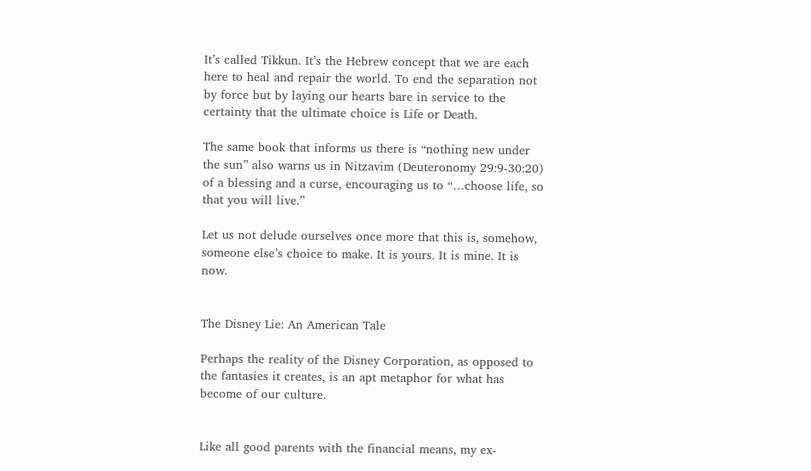It’s called Tikkun. It’s the Hebrew concept that we are each here to heal and repair the world. To end the separation not by force but by laying our hearts bare in service to the certainty that the ultimate choice is Life or Death.

The same book that informs us there is “nothing new under the sun” also warns us in Nitzavim (Deuteronomy 29:9-30:20) of a blessing and a curse, encouraging us to “…choose life, so that you will live.”

Let us not delude ourselves once more that this is, somehow, someone else’s choice to make. It is yours. It is mine. It is now.


The Disney Lie: An American Tale

Perhaps the reality of the Disney Corporation, as opposed to the fantasies it creates, is an apt metaphor for what has become of our culture.


Like all good parents with the financial means, my ex-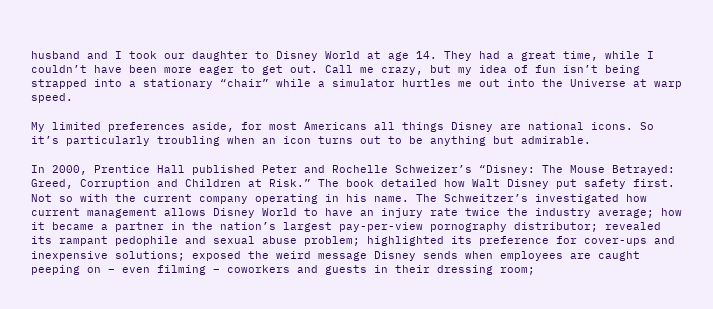husband and I took our daughter to Disney World at age 14. They had a great time, while I couldn’t have been more eager to get out. Call me crazy, but my idea of fun isn’t being strapped into a stationary “chair” while a simulator hurtles me out into the Universe at warp speed.

My limited preferences aside, for most Americans all things Disney are national icons. So it’s particularly troubling when an icon turns out to be anything but admirable.

In 2000, Prentice Hall published Peter and Rochelle Schweizer’s “Disney: The Mouse Betrayed: Greed, Corruption and Children at Risk.” The book detailed how Walt Disney put safety first. Not so with the current company operating in his name. The Schweitzer’s investigated how current management allows Disney World to have an injury rate twice the industry average; how it became a partner in the nation’s largest pay-per-view pornography distributor; revealed its rampant pedophile and sexual abuse problem; highlighted its preference for cover-ups and inexpensive solutions; exposed the weird message Disney sends when employees are caught peeping on – even filming – coworkers and guests in their dressing room;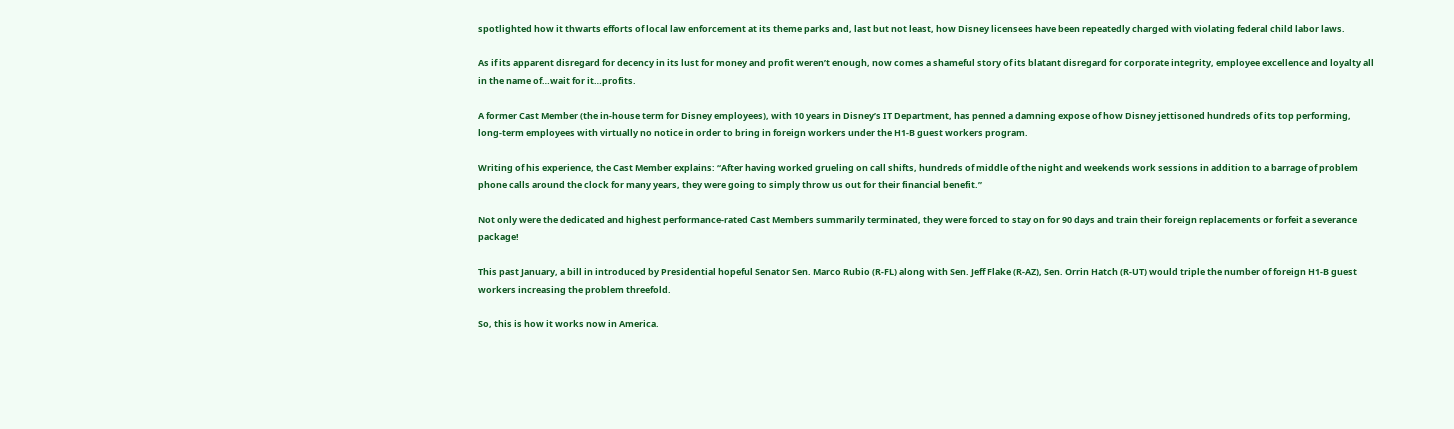spotlighted how it thwarts efforts of local law enforcement at its theme parks and, last but not least, how Disney licensees have been repeatedly charged with violating federal child labor laws.

As if its apparent disregard for decency in its lust for money and profit weren’t enough, now comes a shameful story of its blatant disregard for corporate integrity, employee excellence and loyalty all in the name of…wait for it…profits.

A former Cast Member (the in-house term for Disney employees), with 10 years in Disney’s IT Department, has penned a damning expose of how Disney jettisoned hundreds of its top performing, long-term employees with virtually no notice in order to bring in foreign workers under the H1-B guest workers program.

Writing of his experience, the Cast Member explains: “After having worked grueling on call shifts, hundreds of middle of the night and weekends work sessions in addition to a barrage of problem phone calls around the clock for many years, they were going to simply throw us out for their financial benefit.”

Not only were the dedicated and highest performance-rated Cast Members summarily terminated, they were forced to stay on for 90 days and train their foreign replacements or forfeit a severance package!

This past January, a bill in introduced by Presidential hopeful Senator Sen. Marco Rubio (R-FL) along with Sen. Jeff Flake (R-AZ), Sen. Orrin Hatch (R-UT) would triple the number of foreign H1-B guest workers increasing the problem threefold.

So, this is how it works now in America.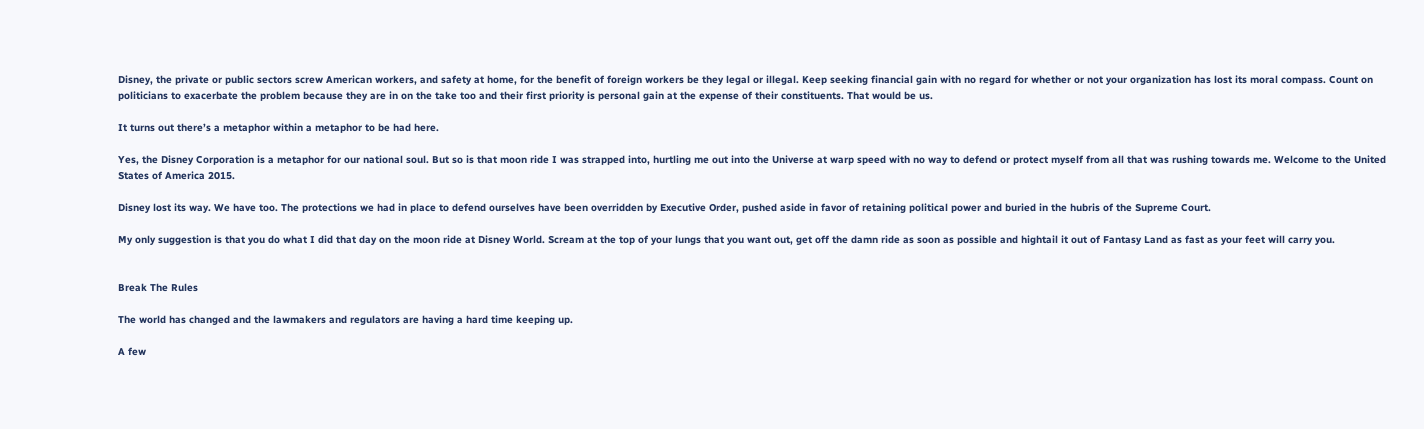Disney, the private or public sectors screw American workers, and safety at home, for the benefit of foreign workers be they legal or illegal. Keep seeking financial gain with no regard for whether or not your organization has lost its moral compass. Count on politicians to exacerbate the problem because they are in on the take too and their first priority is personal gain at the expense of their constituents. That would be us.

It turns out there’s a metaphor within a metaphor to be had here.

Yes, the Disney Corporation is a metaphor for our national soul. But so is that moon ride I was strapped into, hurtling me out into the Universe at warp speed with no way to defend or protect myself from all that was rushing towards me. Welcome to the United States of America 2015.

Disney lost its way. We have too. The protections we had in place to defend ourselves have been overridden by Executive Order, pushed aside in favor of retaining political power and buried in the hubris of the Supreme Court.

My only suggestion is that you do what I did that day on the moon ride at Disney World. Scream at the top of your lungs that you want out, get off the damn ride as soon as possible and hightail it out of Fantasy Land as fast as your feet will carry you.


Break The Rules

The world has changed and the lawmakers and regulators are having a hard time keeping up.

A few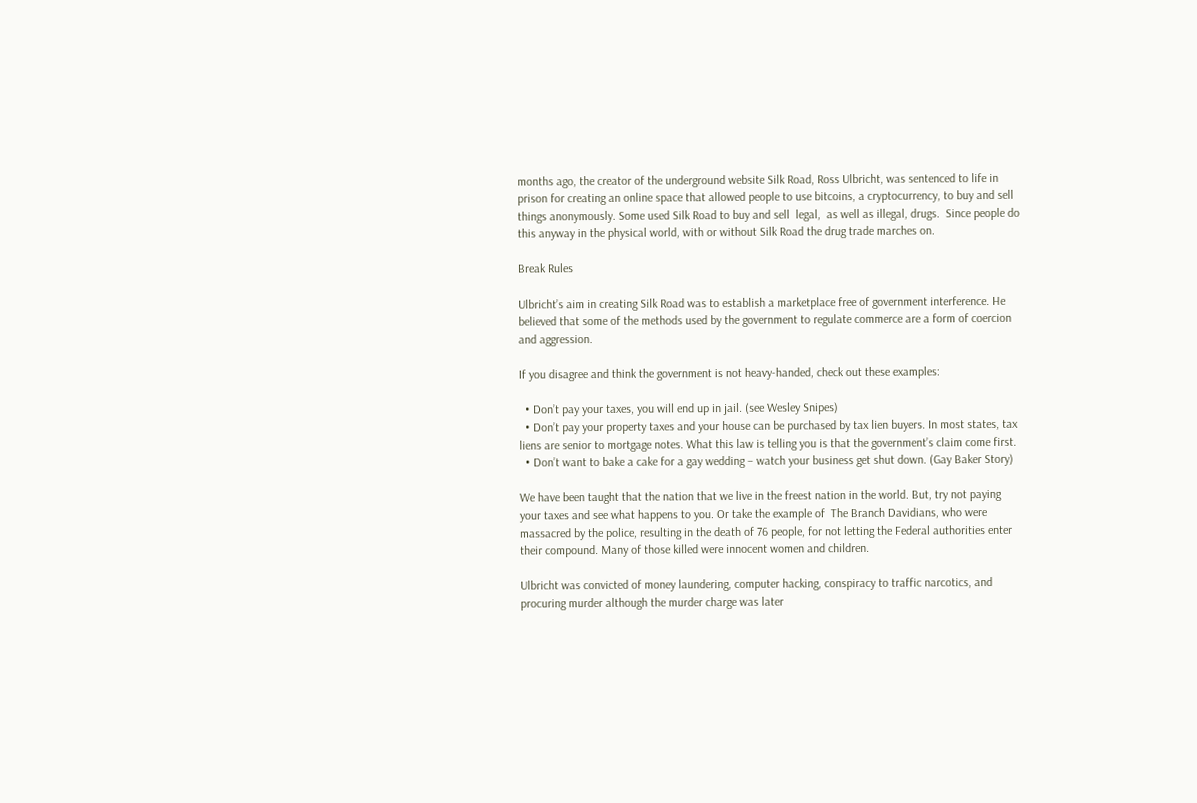months ago, the creator of the underground website Silk Road, Ross Ulbricht, was sentenced to life in prison for creating an online space that allowed people to use bitcoins, a cryptocurrency, to buy and sell things anonymously. Some used Silk Road to buy and sell  legal,  as well as illegal, drugs.  Since people do this anyway in the physical world, with or without Silk Road the drug trade marches on.

Break Rules

Ulbricht’s aim in creating Silk Road was to establish a marketplace free of government interference. He believed that some of the methods used by the government to regulate commerce are a form of coercion and aggression.

If you disagree and think the government is not heavy-handed, check out these examples:

  • Don’t pay your taxes, you will end up in jail. (see Wesley Snipes)
  • Don’t pay your property taxes and your house can be purchased by tax lien buyers. In most states, tax liens are senior to mortgage notes. What this law is telling you is that the government’s claim come first.
  • Don’t want to bake a cake for a gay wedding – watch your business get shut down. (Gay Baker Story)

We have been taught that the nation that we live in the freest nation in the world. But, try not paying your taxes and see what happens to you. Or take the example of  The Branch Davidians, who were massacred by the police, resulting in the death of 76 people, for not letting the Federal authorities enter their compound. Many of those killed were innocent women and children.

Ulbricht was convicted of money laundering, computer hacking, conspiracy to traffic narcotics, and procuring murder although the murder charge was later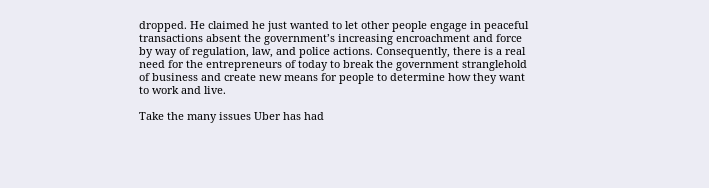dropped. He claimed he just wanted to let other people engage in peaceful transactions absent the government’s increasing encroachment and force by way of regulation, law, and police actions. Consequently, there is a real need for the entrepreneurs of today to break the government stranglehold of business and create new means for people to determine how they want to work and live.

Take the many issues Uber has had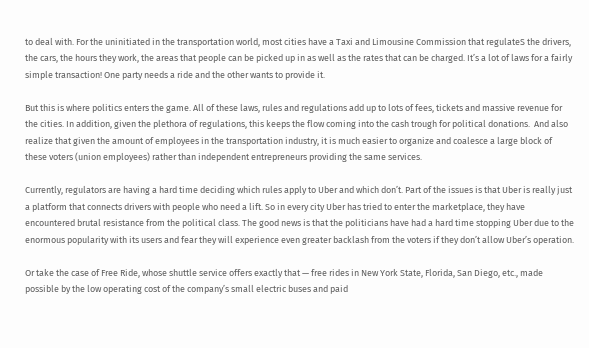to deal with. For the uninitiated in the transportation world, most cities have a Taxi and Limousine Commission that regulateS the drivers, the cars, the hours they work, the areas that people can be picked up in as well as the rates that can be charged. It’s a lot of laws for a fairly simple transaction! One party needs a ride and the other wants to provide it.

But this is where politics enters the game. All of these laws, rules and regulations add up to lots of fees, tickets and massive revenue for the cities. In addition, given the plethora of regulations, this keeps the flow coming into the cash trough for political donations.  And also realize that given the amount of employees in the transportation industry, it is much easier to organize and coalesce a large block of these voters (union employees) rather than independent entrepreneurs providing the same services.

Currently, regulators are having a hard time deciding which rules apply to Uber and which don’t. Part of the issues is that Uber is really just a platform that connects drivers with people who need a lift. So in every city Uber has tried to enter the marketplace, they have encountered brutal resistance from the political class. The good news is that the politicians have had a hard time stopping Uber due to the enormous popularity with its users and fear they will experience even greater backlash from the voters if they don’t allow Uber’s operation.

Or take the case of Free Ride, whose shuttle service offers exactly that — free rides in New York State, Florida, San Diego, etc., made possible by the low operating cost of the company’s small electric buses and paid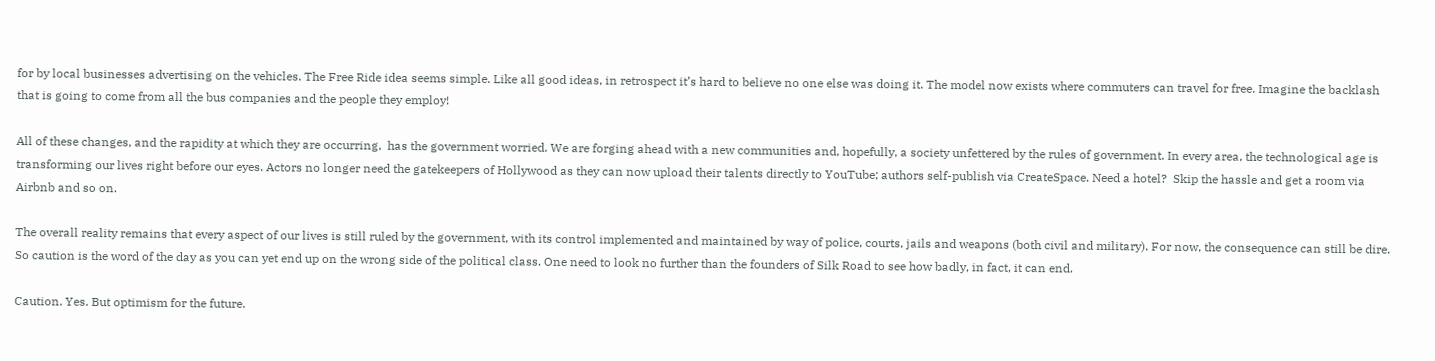for by local businesses advertising on the vehicles. The Free Ride idea seems simple. Like all good ideas, in retrospect it’s hard to believe no one else was doing it. The model now exists where commuters can travel for free. Imagine the backlash that is going to come from all the bus companies and the people they employ!

All of these changes, and the rapidity at which they are occurring,  has the government worried. We are forging ahead with a new communities and, hopefully, a society unfettered by the rules of government. In every area, the technological age is transforming our lives right before our eyes. Actors no longer need the gatekeepers of Hollywood as they can now upload their talents directly to YouTube; authors self-publish via CreateSpace. Need a hotel?  Skip the hassle and get a room via Airbnb and so on.

The overall reality remains that every aspect of our lives is still ruled by the government, with its control implemented and maintained by way of police, courts, jails and weapons (both civil and military). For now, the consequence can still be dire. So caution is the word of the day as you can yet end up on the wrong side of the political class. One need to look no further than the founders of Silk Road to see how badly, in fact, it can end.

Caution. Yes. But optimism for the future.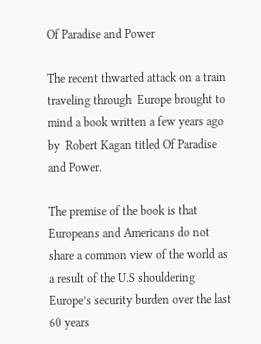Of Paradise and Power

The recent thwarted attack on a train traveling through  Europe brought to mind a book written a few years ago by  Robert Kagan titled Of Paradise and Power.

The premise of the book is that Europeans and Americans do not share a common view of the world as a result of the U.S shouldering Europe’s security burden over the last 60 years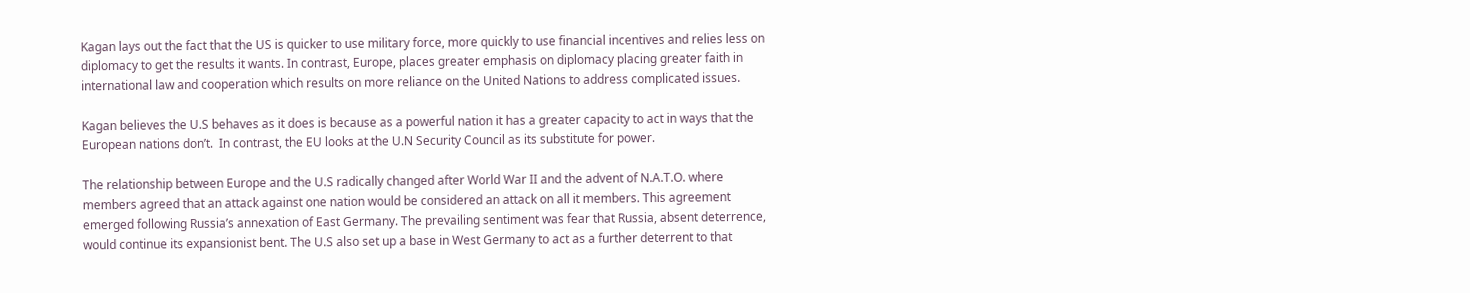Kagan lays out the fact that the US is quicker to use military force, more quickly to use financial incentives and relies less on diplomacy to get the results it wants. In contrast, Europe, places greater emphasis on diplomacy placing greater faith in international law and cooperation which results on more reliance on the United Nations to address complicated issues.

Kagan believes the U.S behaves as it does is because as a powerful nation it has a greater capacity to act in ways that the European nations don’t.  In contrast, the EU looks at the U.N Security Council as its substitute for power.

The relationship between Europe and the U.S radically changed after World War II and the advent of N.A.T.O. where members agreed that an attack against one nation would be considered an attack on all it members. This agreement emerged following Russia’s annexation of East Germany. The prevailing sentiment was fear that Russia, absent deterrence, would continue its expansionist bent. The U.S also set up a base in West Germany to act as a further deterrent to that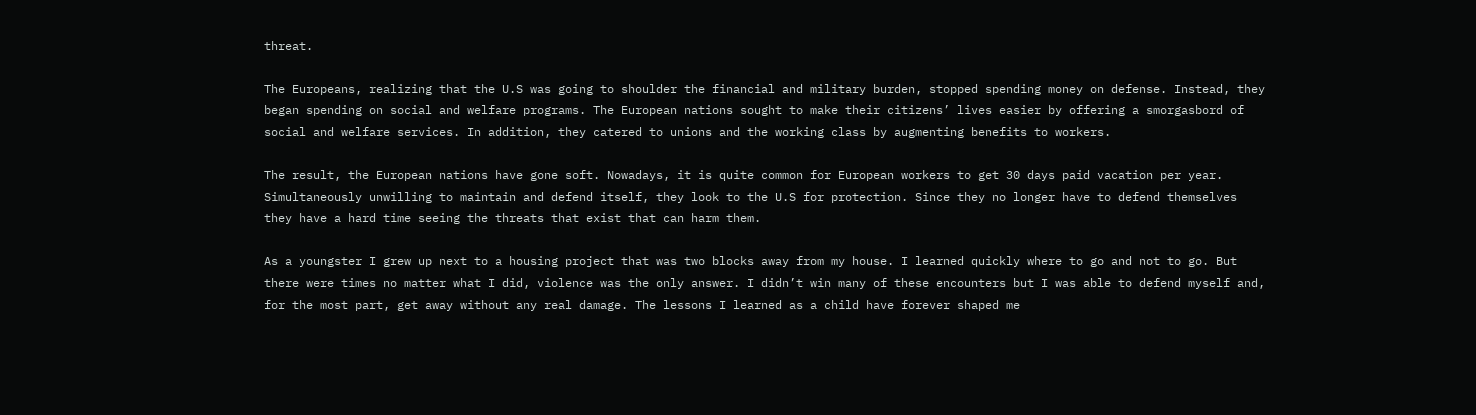threat.

The Europeans, realizing that the U.S was going to shoulder the financial and military burden, stopped spending money on defense. Instead, they began spending on social and welfare programs. The European nations sought to make their citizens’ lives easier by offering a smorgasbord of social and welfare services. In addition, they catered to unions and the working class by augmenting benefits to workers.

The result, the European nations have gone soft. Nowadays, it is quite common for European workers to get 30 days paid vacation per year. Simultaneously unwilling to maintain and defend itself, they look to the U.S for protection. Since they no longer have to defend themselves they have a hard time seeing the threats that exist that can harm them.

As a youngster I grew up next to a housing project that was two blocks away from my house. I learned quickly where to go and not to go. But there were times no matter what I did, violence was the only answer. I didn’t win many of these encounters but I was able to defend myself and, for the most part, get away without any real damage. The lessons I learned as a child have forever shaped me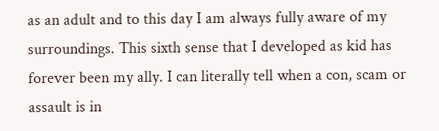as an adult and to this day I am always fully aware of my surroundings. This sixth sense that I developed as kid has forever been my ally. I can literally tell when a con, scam or assault is in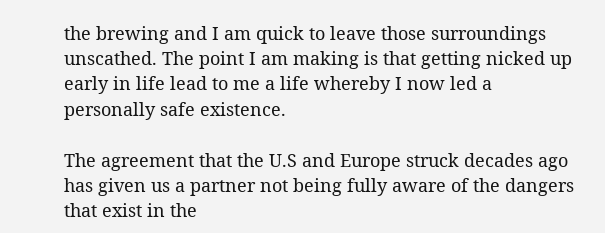the brewing and I am quick to leave those surroundings unscathed. The point I am making is that getting nicked up early in life lead to me a life whereby I now led a personally safe existence.

The agreement that the U.S and Europe struck decades ago has given us a partner not being fully aware of the dangers that exist in the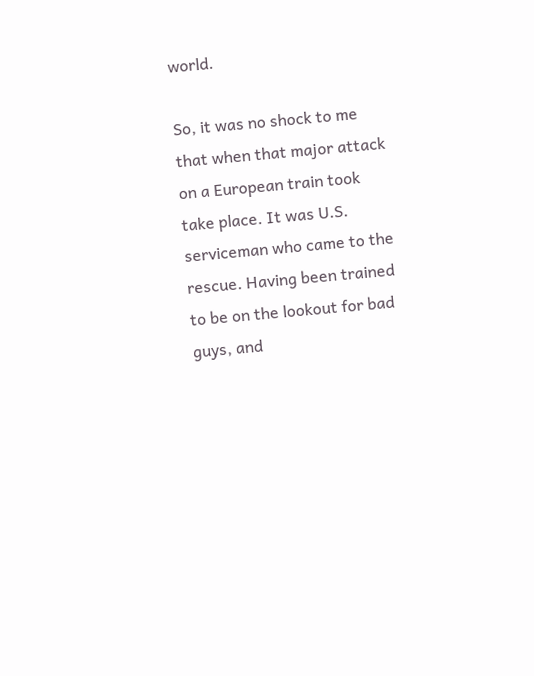world.

So, it was no shock to me that when that major attack on a European train took take place. It was U.S. serviceman who came to the rescue. Having been trained to be on the lookout for bad guys, and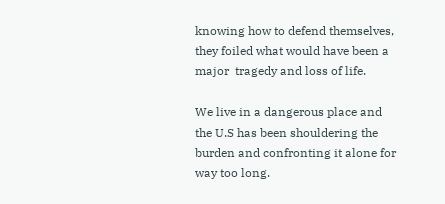knowing how to defend themselves, they foiled what would have been a major  tragedy and loss of life.

We live in a dangerous place and the U.S has been shouldering the burden and confronting it alone for way too long.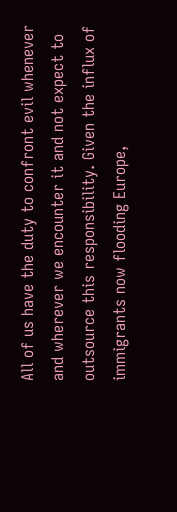All of us have the duty to confront evil whenever and wherever we encounter it and not expect to outsource this responsibility. Given the influx of immigrants now flooding Europe,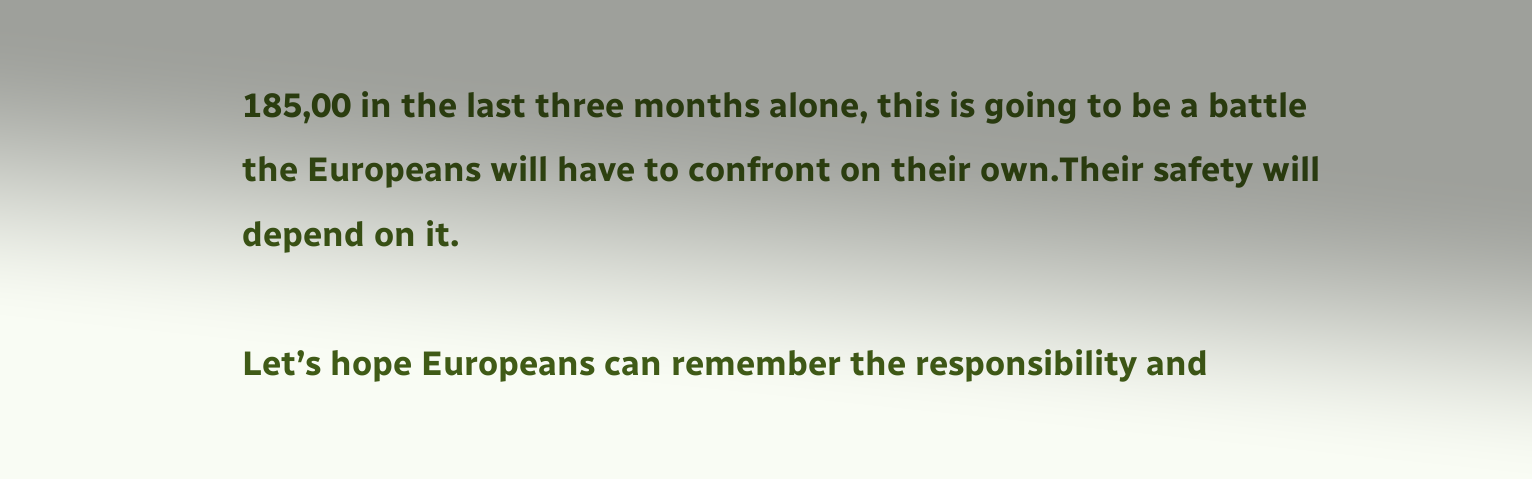185,00 in the last three months alone, this is going to be a battle the Europeans will have to confront on their own.Their safety will depend on it.

Let’s hope Europeans can remember the responsibility and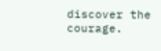discover the courage.